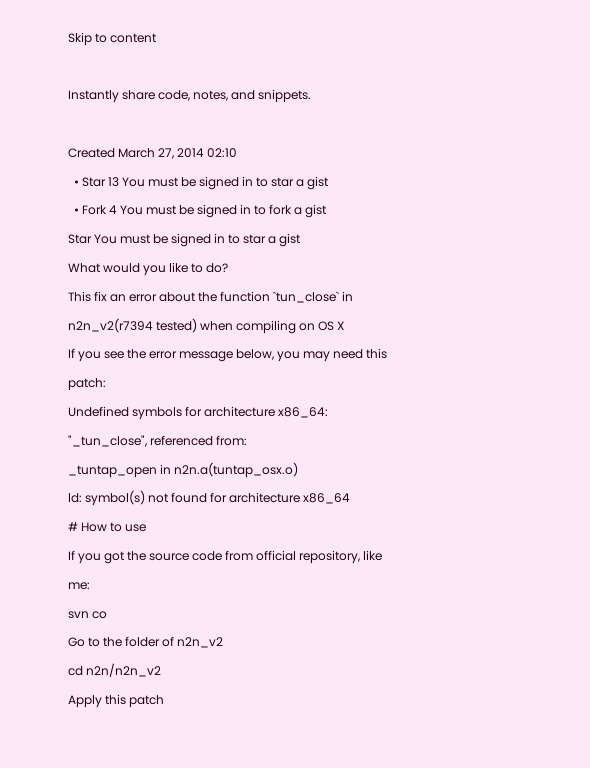Skip to content

Instantly share code, notes, and snippets.

Created March 27, 2014 02:10
  • Star 13 You must be signed in to star a gist
  • Fork 4 You must be signed in to fork a gist
Star You must be signed in to star a gist
What would you like to do?
This fix an error about the function `tun_close` in n2n_v2(r7394 tested) when compiling on OS X
If you see the error message below, you may need this patch:
Undefined symbols for architecture x86_64:
"_tun_close", referenced from:
_tuntap_open in n2n.a(tuntap_osx.o)
ld: symbol(s) not found for architecture x86_64
# How to use
If you got the source code from official repository, like me:
svn co
Go to the folder of n2n_v2
cd n2n/n2n_v2
Apply this patch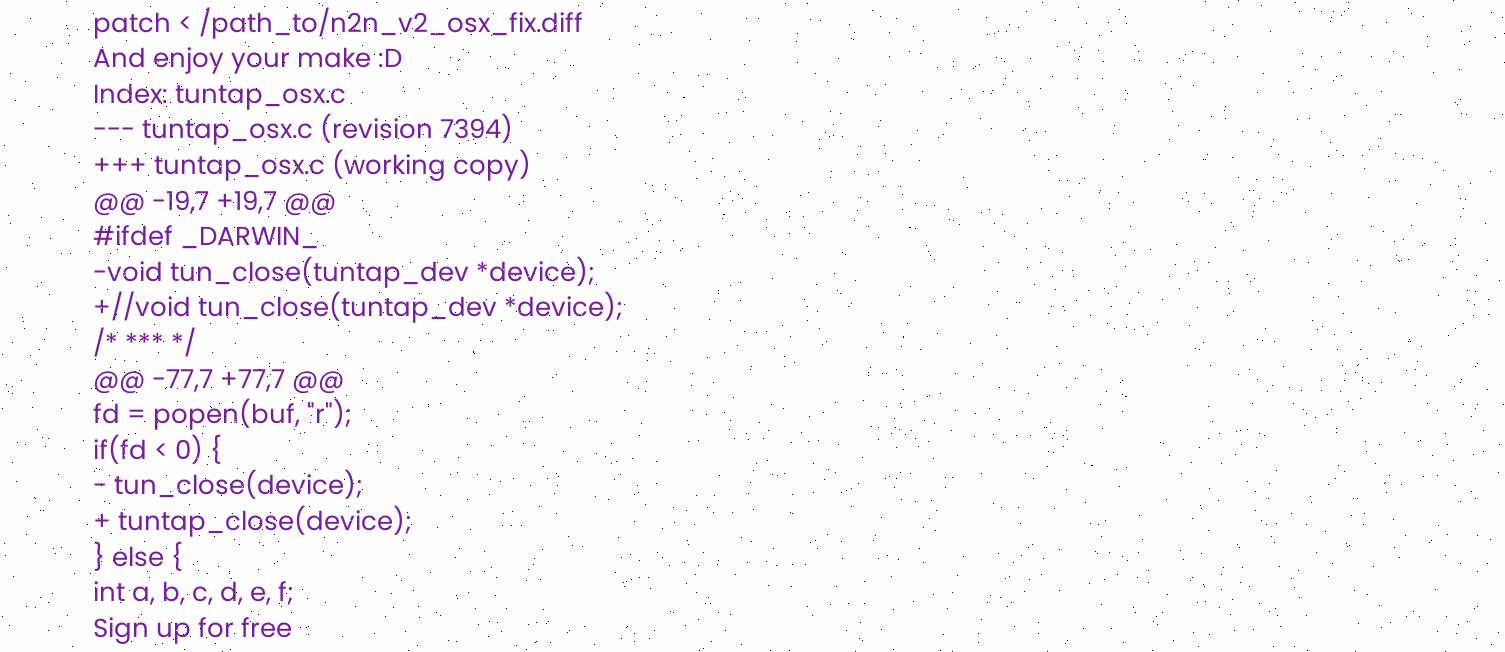patch < /path_to/n2n_v2_osx_fix.diff
And enjoy your make :D
Index: tuntap_osx.c
--- tuntap_osx.c (revision 7394)
+++ tuntap_osx.c (working copy)
@@ -19,7 +19,7 @@
#ifdef _DARWIN_
-void tun_close(tuntap_dev *device);
+//void tun_close(tuntap_dev *device);
/* *** */
@@ -77,7 +77,7 @@
fd = popen(buf, "r");
if(fd < 0) {
- tun_close(device);
+ tuntap_close(device);
} else {
int a, b, c, d, e, f;
Sign up for free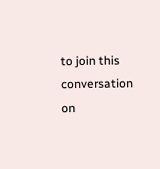to join this conversation on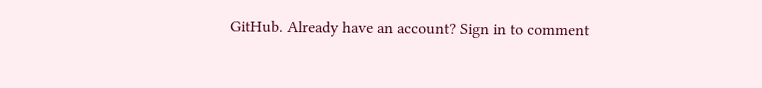GitHub. Already have an account? Sign in to comment